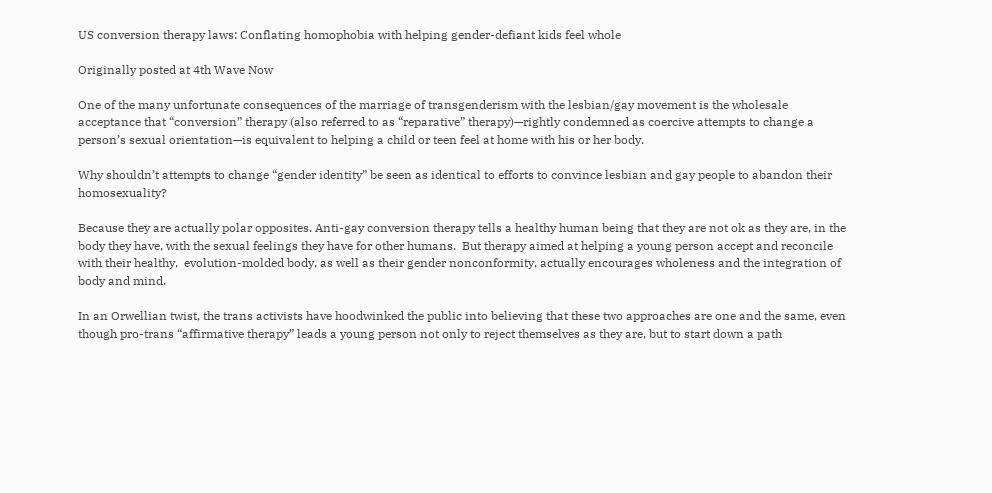US conversion therapy laws: Conflating homophobia with helping gender-defiant kids feel whole

Originally posted at 4th Wave Now

One of the many unfortunate consequences of the marriage of transgenderism with the lesbian/gay movement is the wholesale acceptance that “conversion” therapy (also referred to as “reparative” therapy)—rightly condemned as coercive attempts to change a person’s sexual orientation—is equivalent to helping a child or teen feel at home with his or her body.

Why shouldn’t attempts to change “gender identity” be seen as identical to efforts to convince lesbian and gay people to abandon their homosexuality?

Because they are actually polar opposites. Anti-gay conversion therapy tells a healthy human being that they are not ok as they are, in the body they have, with the sexual feelings they have for other humans.  But therapy aimed at helping a young person accept and reconcile with their healthy,  evolution-molded body, as well as their gender nonconformity, actually encourages wholeness and the integration of body and mind.

In an Orwellian twist, the trans activists have hoodwinked the public into believing that these two approaches are one and the same, even though pro-trans “affirmative therapy” leads a young person not only to reject themselves as they are, but to start down a path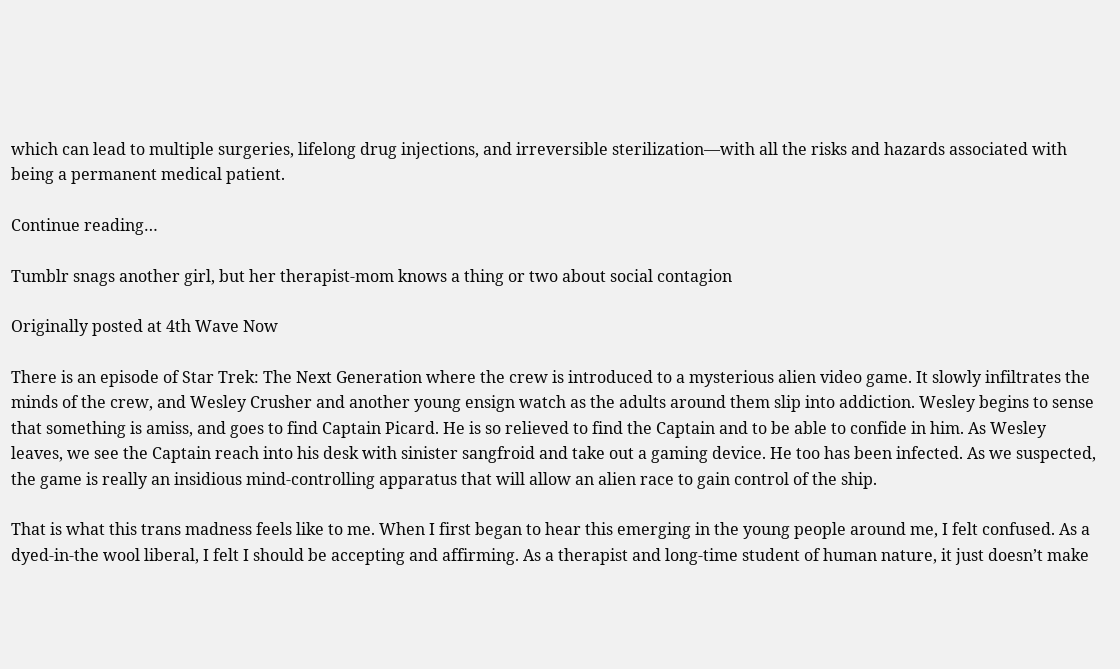which can lead to multiple surgeries, lifelong drug injections, and irreversible sterilization—with all the risks and hazards associated with being a permanent medical patient.

Continue reading…

Tumblr snags another girl, but her therapist-mom knows a thing or two about social contagion

Originally posted at 4th Wave Now

There is an episode of Star Trek: The Next Generation where the crew is introduced to a mysterious alien video game. It slowly infiltrates the minds of the crew, and Wesley Crusher and another young ensign watch as the adults around them slip into addiction. Wesley begins to sense that something is amiss, and goes to find Captain Picard. He is so relieved to find the Captain and to be able to confide in him. As Wesley leaves, we see the Captain reach into his desk with sinister sangfroid and take out a gaming device. He too has been infected. As we suspected, the game is really an insidious mind-controlling apparatus that will allow an alien race to gain control of the ship.

That is what this trans madness feels like to me. When I first began to hear this emerging in the young people around me, I felt confused. As a dyed-in-the wool liberal, I felt I should be accepting and affirming. As a therapist and long-time student of human nature, it just doesn’t make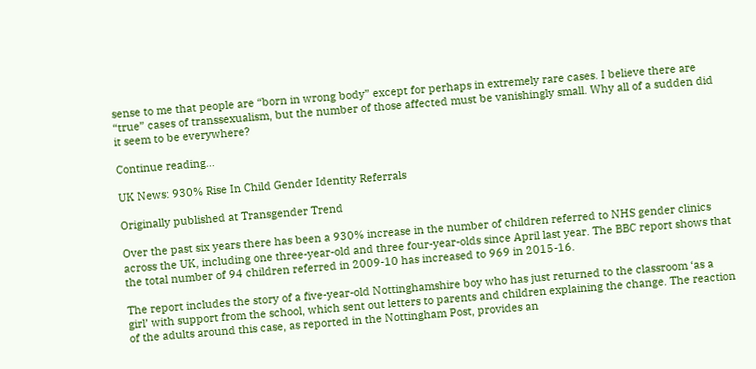sense to me that people are “born in wrong body” except for perhaps in extremely rare cases. I believe there are “true” cases of transsexualism, but the number of those affected must be vanishingly small. Why all of a sudden did it seem to be everywhere?

Continue reading…

UK News: 930% Rise In Child Gender Identity Referrals

Originally published at Transgender Trend

Over the past six years there has been a 930% increase in the number of children referred to NHS gender clinics across the UK, including one three-year-old and three four-year-olds since April last year. The BBC report shows that the total number of 94 children referred in 2009-10 has increased to 969 in 2015-16.

The report includes the story of a five-year-old Nottinghamshire boy who has just returned to the classroom ‘as a girl’ with support from the school, which sent out letters to parents and children explaining the change. The reaction of the adults around this case, as reported in the Nottingham Post, provides an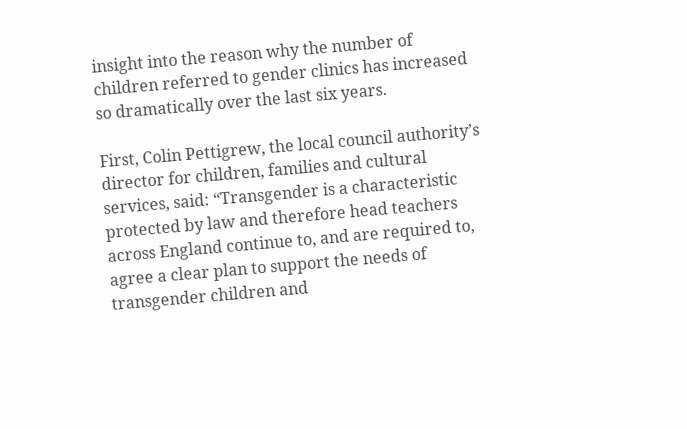insight into the reason why the number of children referred to gender clinics has increased so dramatically over the last six years.

First, Colin Pettigrew, the local council authority’s director for children, families and cultural services, said: “Transgender is a characteristic protected by law and therefore head teachers across England continue to, and are required to, agree a clear plan to support the needs of transgender children and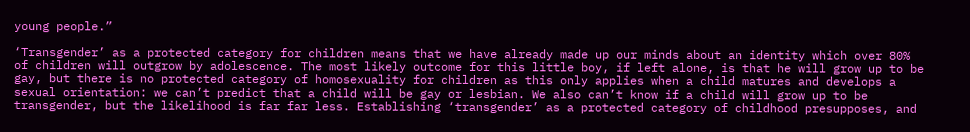young people.”

‘Transgender’ as a protected category for children means that we have already made up our minds about an identity which over 80% of children will outgrow by adolescence. The most likely outcome for this little boy, if left alone, is that he will grow up to be gay, but there is no protected category of homosexuality for children as this only applies when a child matures and develops a sexual orientation: we can’t predict that a child will be gay or lesbian. We also can’t know if a child will grow up to be transgender, but the likelihood is far far less. Establishing ‘transgender’ as a protected category of childhood presupposes, and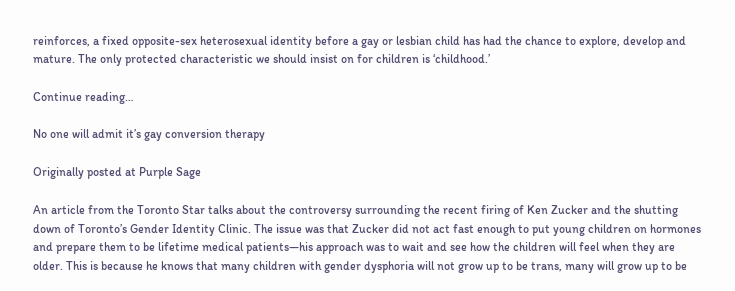reinforces, a fixed opposite-sex heterosexual identity before a gay or lesbian child has had the chance to explore, develop and mature. The only protected characteristic we should insist on for children is ‘childhood.’

Continue reading…

No one will admit it’s gay conversion therapy

Originally posted at Purple Sage

An article from the Toronto Star talks about the controversy surrounding the recent firing of Ken Zucker and the shutting down of Toronto’s Gender Identity Clinic. The issue was that Zucker did not act fast enough to put young children on hormones and prepare them to be lifetime medical patients—his approach was to wait and see how the children will feel when they are older. This is because he knows that many children with gender dysphoria will not grow up to be trans, many will grow up to be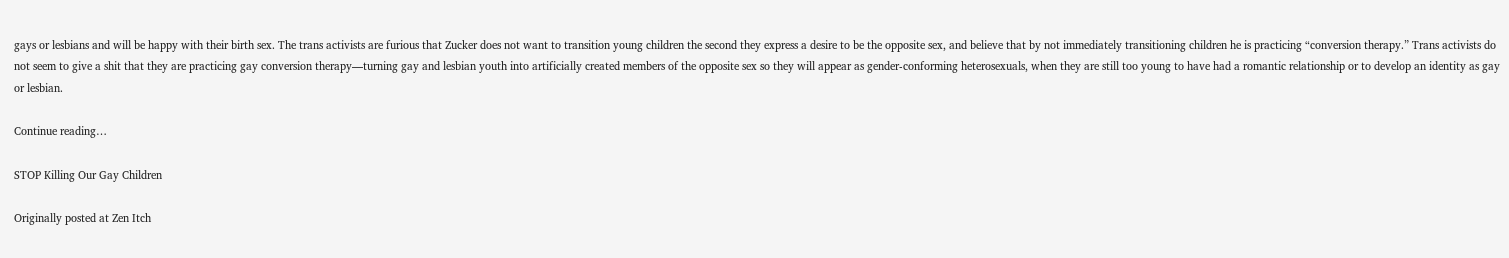gays or lesbians and will be happy with their birth sex. The trans activists are furious that Zucker does not want to transition young children the second they express a desire to be the opposite sex, and believe that by not immediately transitioning children he is practicing “conversion therapy.” Trans activists do not seem to give a shit that they are practicing gay conversion therapy—turning gay and lesbian youth into artificially created members of the opposite sex so they will appear as gender-conforming heterosexuals, when they are still too young to have had a romantic relationship or to develop an identity as gay or lesbian.

Continue reading…

STOP Killing Our Gay Children

Originally posted at Zen Itch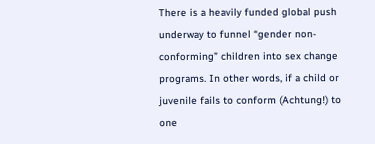There is a heavily funded global push underway to funnel “gender non-conforming” children into sex change programs. In other words, if a child or juvenile fails to conform (Achtung!) to one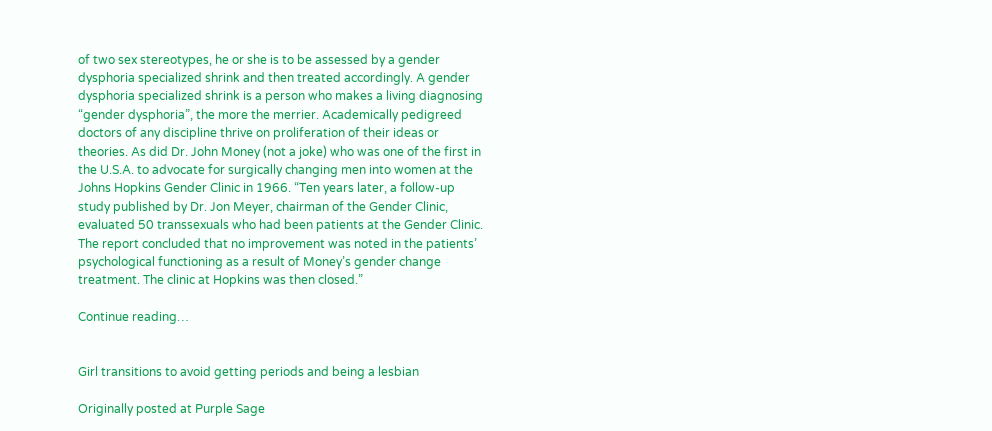of two sex stereotypes, he or she is to be assessed by a gender dysphoria specialized shrink and then treated accordingly. A gender dysphoria specialized shrink is a person who makes a living diagnosing “gender dysphoria”, the more the merrier. Academically pedigreed doctors of any discipline thrive on proliferation of their ideas or theories. As did Dr. John Money (not a joke) who was one of the first in the U.S.A. to advocate for surgically changing men into women at the Johns Hopkins Gender Clinic in 1966. “Ten years later, a follow-up study published by Dr. Jon Meyer, chairman of the Gender Clinic, evaluated 50 transsexuals who had been patients at the Gender Clinic. The report concluded that no improvement was noted in the patients’ psychological functioning as a result of Money’s gender change treatment. The clinic at Hopkins was then closed.”

Continue reading…


Girl transitions to avoid getting periods and being a lesbian

Originally posted at Purple Sage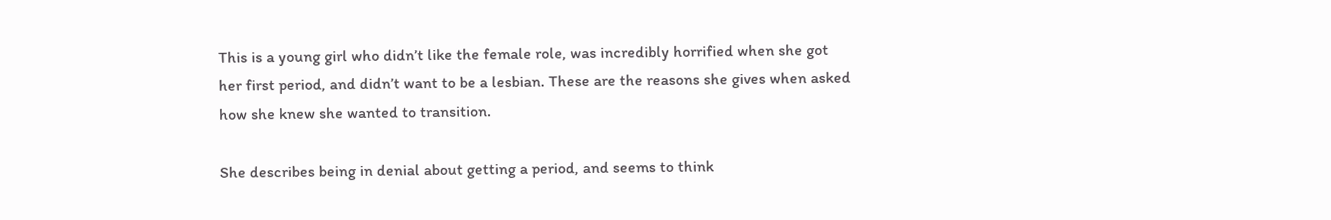This is a young girl who didn’t like the female role, was incredibly horrified when she got her first period, and didn’t want to be a lesbian. These are the reasons she gives when asked how she knew she wanted to transition.

She describes being in denial about getting a period, and seems to think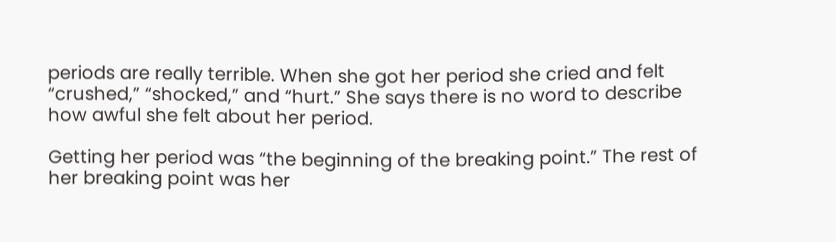periods are really terrible. When she got her period she cried and felt “crushed,” “shocked,” and “hurt.” She says there is no word to describe how awful she felt about her period.

Getting her period was “the beginning of the breaking point.” The rest of her breaking point was her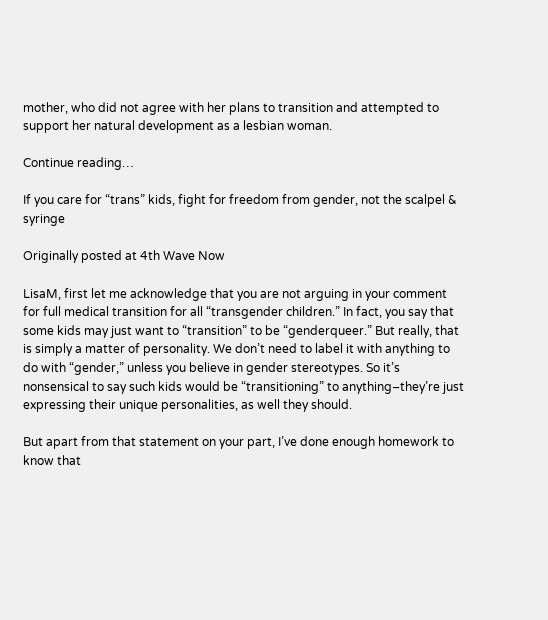mother, who did not agree with her plans to transition and attempted to support her natural development as a lesbian woman.

Continue reading…

If you care for “trans” kids, fight for freedom from gender, not the scalpel & syringe

Originally posted at 4th Wave Now

LisaM, first let me acknowledge that you are not arguing in your comment for full medical transition for all “transgender children.” In fact, you say that some kids may just want to “transition” to be “genderqueer.” But really, that is simply a matter of personality. We don’t need to label it with anything to do with “gender,” unless you believe in gender stereotypes. So it’s nonsensical to say such kids would be “transitioning” to anything–they’re just expressing their unique personalities, as well they should.

But apart from that statement on your part, I’ve done enough homework to know that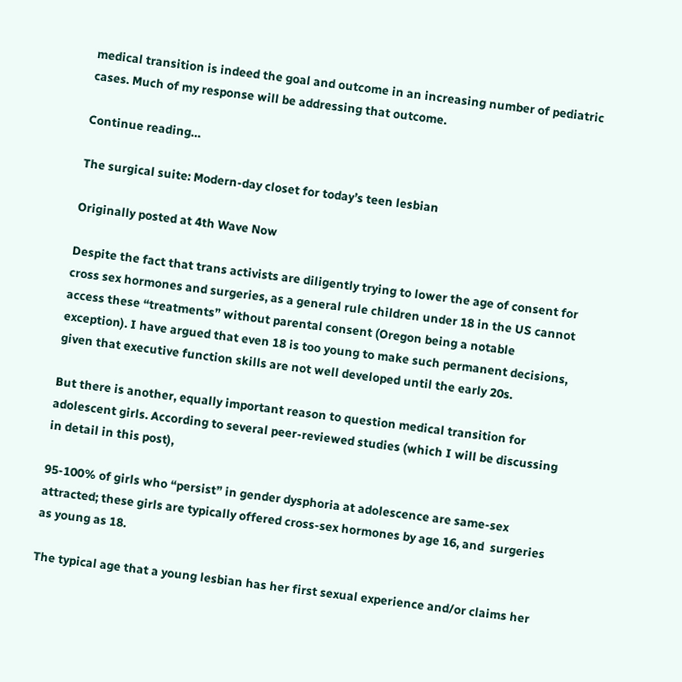medical transition is indeed the goal and outcome in an increasing number of pediatric cases. Much of my response will be addressing that outcome.

Continue reading…

The surgical suite: Modern-day closet for today’s teen lesbian

Originally posted at 4th Wave Now

Despite the fact that trans activists are diligently trying to lower the age of consent for cross sex hormones and surgeries, as a general rule children under 18 in the US cannot access these “treatments” without parental consent (Oregon being a notable exception). I have argued that even 18 is too young to make such permanent decisions, given that executive function skills are not well developed until the early 20s.

But there is another, equally important reason to question medical transition for adolescent girls. According to several peer-reviewed studies (which I will be discussing in detail in this post),

95-100% of girls who “persist” in gender dysphoria at adolescence are same-sex attracted; these girls are typically offered cross-sex hormones by age 16, and  surgeries as young as 18.

The typical age that a young lesbian has her first sexual experience and/or claims her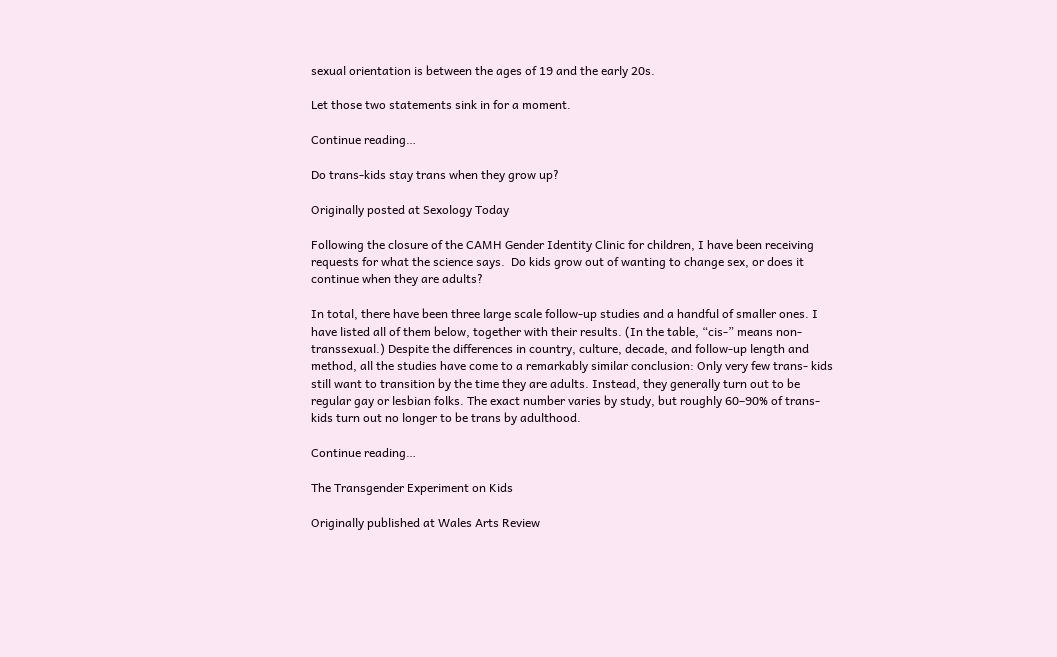sexual orientation is between the ages of 19 and the early 20s.

Let those two statements sink in for a moment.

Continue reading…

Do trans-kids stay trans when they grow up?

Originally posted at Sexology Today

Following the closure of the CAMH Gender Identity Clinic for children, I have been receiving requests for what the science says.  Do kids grow out of wanting to change sex, or does it continue when they are adults?

In total, there have been three large scale follow-up studies and a handful of smaller ones. I have listed all of them below, together with their results. (In the table, “cis-” means non-transsexual.) Despite the differences in country, culture, decade, and follow-up length and method, all the studies have come to a remarkably similar conclusion: Only very few trans- kids still want to transition by the time they are adults. Instead, they generally turn out to be regular gay or lesbian folks. The exact number varies by study, but roughly 60–90% of trans- kids turn out no longer to be trans by adulthood.

Continue reading…

The Transgender Experiment on Kids

Originally published at Wales Arts Review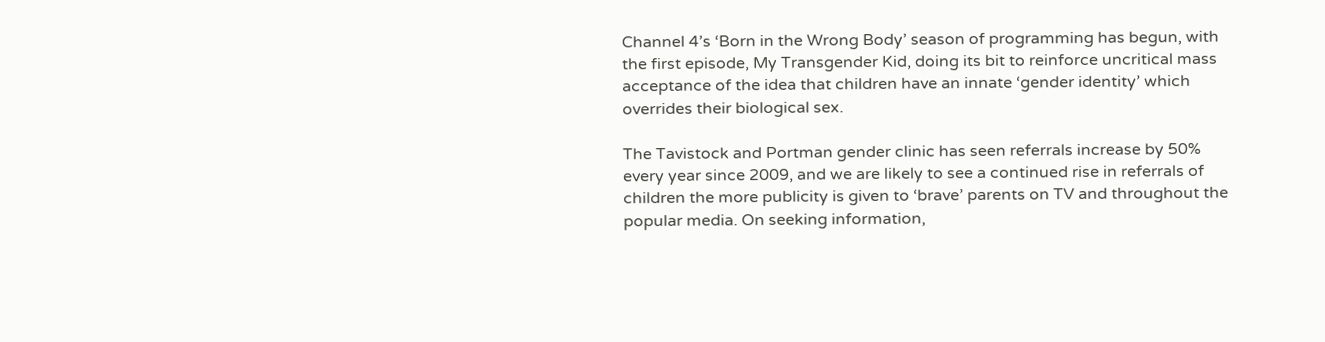Channel 4’s ‘Born in the Wrong Body’ season of programming has begun, with the first episode, My Transgender Kid, doing its bit to reinforce uncritical mass acceptance of the idea that children have an innate ‘gender identity’ which overrides their biological sex.

The Tavistock and Portman gender clinic has seen referrals increase by 50% every year since 2009, and we are likely to see a continued rise in referrals of children the more publicity is given to ‘brave’ parents on TV and throughout the popular media. On seeking information,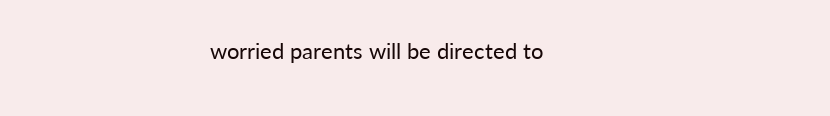worried parents will be directed to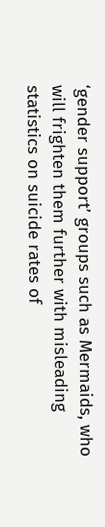‘gender support’ groups such as Mermaids, who will frighten them further with misleading statistics on suicide rates of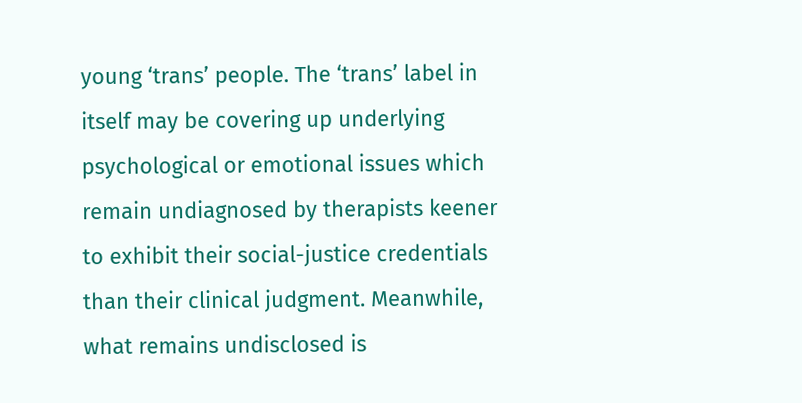young ‘trans’ people. The ‘trans’ label in itself may be covering up underlying psychological or emotional issues which remain undiagnosed by therapists keener to exhibit their social-justice credentials than their clinical judgment. Meanwhile, what remains undisclosed is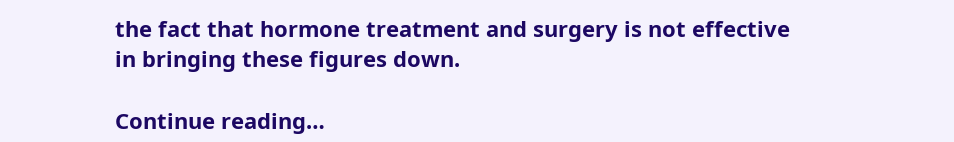the fact that hormone treatment and surgery is not effective in bringing these figures down.

Continue reading…